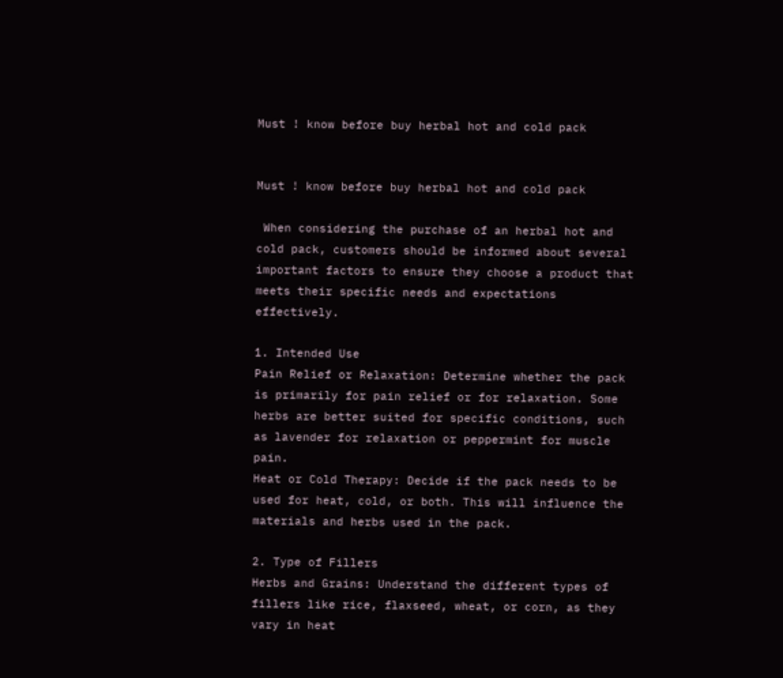Must ! know before buy herbal hot and cold pack


Must ! know before buy herbal hot and cold pack

 When considering the purchase of an herbal hot and cold pack, customers should be informed about several important factors to ensure they choose a product that meets their specific needs and expectations effectively.

1. Intended Use
Pain Relief or Relaxation: Determine whether the pack is primarily for pain relief or for relaxation. Some herbs are better suited for specific conditions, such as lavender for relaxation or peppermint for muscle pain.
Heat or Cold Therapy: Decide if the pack needs to be used for heat, cold, or both. This will influence the materials and herbs used in the pack.

2. Type of Fillers
Herbs and Grains: Understand the different types of fillers like rice, flaxseed, wheat, or corn, as they vary in heat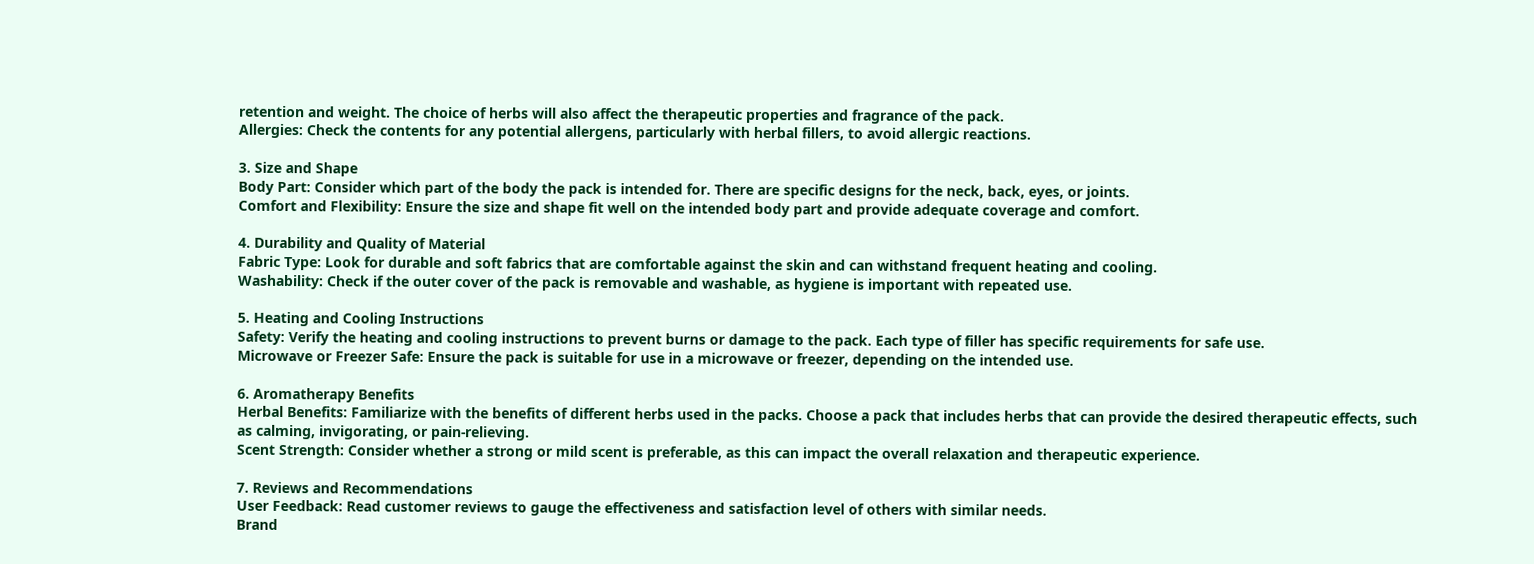retention and weight. The choice of herbs will also affect the therapeutic properties and fragrance of the pack.
Allergies: Check the contents for any potential allergens, particularly with herbal fillers, to avoid allergic reactions.

3. Size and Shape
Body Part: Consider which part of the body the pack is intended for. There are specific designs for the neck, back, eyes, or joints.
Comfort and Flexibility: Ensure the size and shape fit well on the intended body part and provide adequate coverage and comfort.

4. Durability and Quality of Material
Fabric Type: Look for durable and soft fabrics that are comfortable against the skin and can withstand frequent heating and cooling.
Washability: Check if the outer cover of the pack is removable and washable, as hygiene is important with repeated use.

5. Heating and Cooling Instructions
Safety: Verify the heating and cooling instructions to prevent burns or damage to the pack. Each type of filler has specific requirements for safe use.
Microwave or Freezer Safe: Ensure the pack is suitable for use in a microwave or freezer, depending on the intended use.

6. Aromatherapy Benefits
Herbal Benefits: Familiarize with the benefits of different herbs used in the packs. Choose a pack that includes herbs that can provide the desired therapeutic effects, such as calming, invigorating, or pain-relieving.
Scent Strength: Consider whether a strong or mild scent is preferable, as this can impact the overall relaxation and therapeutic experience.

7. Reviews and Recommendations
User Feedback: Read customer reviews to gauge the effectiveness and satisfaction level of others with similar needs.
Brand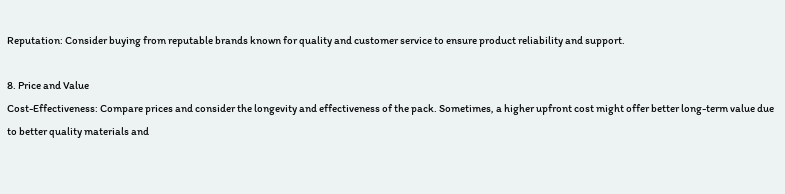Reputation: Consider buying from reputable brands known for quality and customer service to ensure product reliability and support.

8. Price and Value
Cost-Effectiveness: Compare prices and consider the longevity and effectiveness of the pack. Sometimes, a higher upfront cost might offer better long-term value due to better quality materials and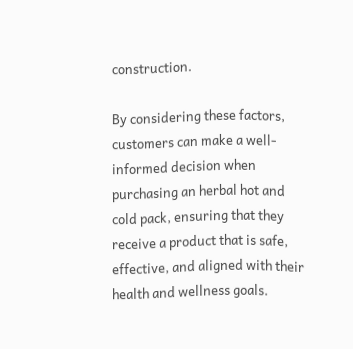construction.

By considering these factors, customers can make a well-informed decision when purchasing an herbal hot and cold pack, ensuring that they receive a product that is safe, effective, and aligned with their health and wellness goals.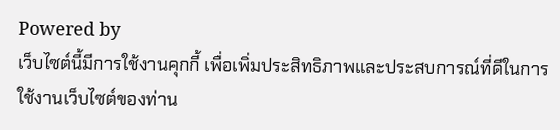Powered by
เว็บไซต์นี้มีการใช้งานคุกกี้ เพื่อเพิ่มประสิทธิภาพและประสบการณ์ที่ดีในการใช้งานเว็บไซต์ของท่าน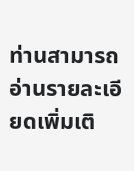ท่านสามารถอ่านรายละเอียดเพิ่มเติ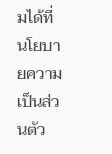มได้ที่ นโยบายความเป็นส่วนตัว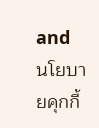and  นโยบายคุกกี้